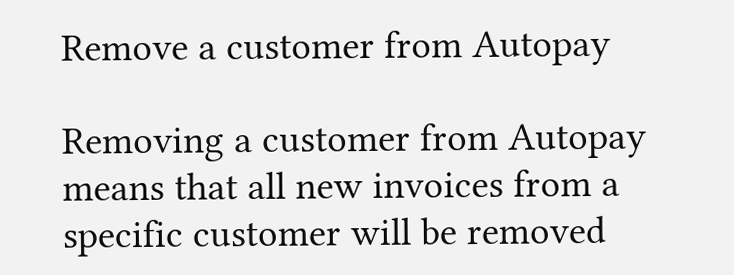Remove a customer from Autopay

Removing a customer from Autopay means that all new invoices from a specific customer will be removed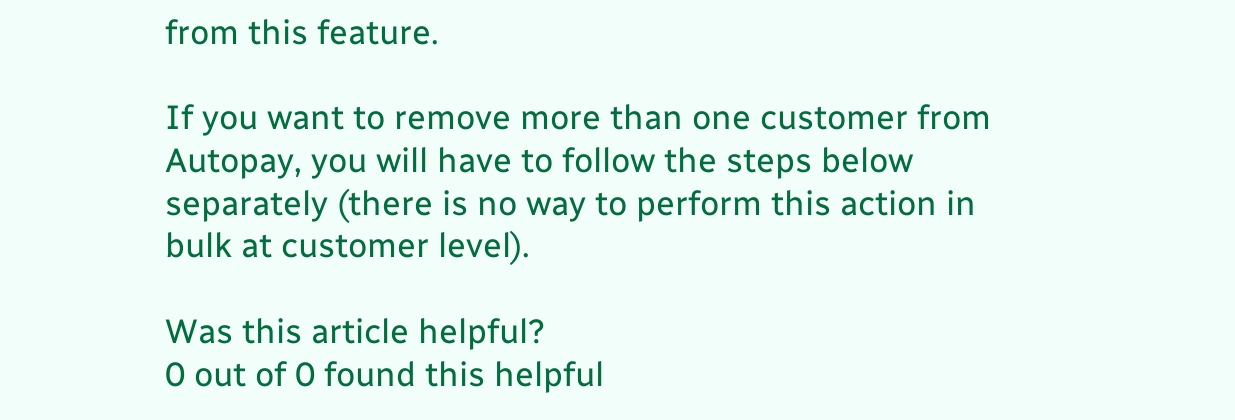from this feature.

If you want to remove more than one customer from Autopay, you will have to follow the steps below separately (there is no way to perform this action in bulk at customer level).

Was this article helpful?
0 out of 0 found this helpful